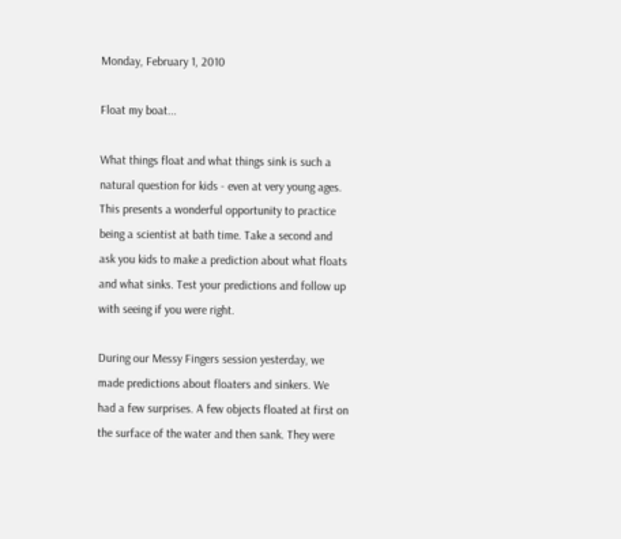Monday, February 1, 2010

Float my boat...

What things float and what things sink is such a natural question for kids - even at very young ages. This presents a wonderful opportunity to practice being a scientist at bath time. Take a second and ask you kids to make a prediction about what floats and what sinks. Test your predictions and follow up with seeing if you were right.

During our Messy Fingers session yesterday, we made predictions about floaters and sinkers. We had a few surprises. A few objects floated at first on the surface of the water and then sank. They were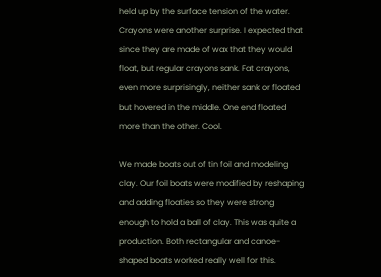held up by the surface tension of the water. Crayons were another surprise. I expected that since they are made of wax that they would float, but regular crayons sank. Fat crayons, even more surprisingly, neither sank or floated but hovered in the middle. One end floated more than the other. Cool.

We made boats out of tin foil and modeling clay. Our foil boats were modified by reshaping and adding floaties so they were strong enough to hold a ball of clay. This was quite a production. Both rectangular and canoe-shaped boats worked really well for this.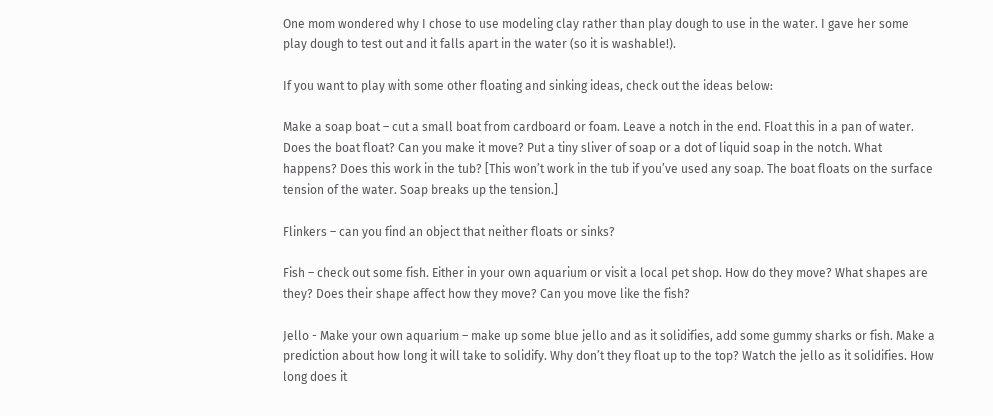One mom wondered why I chose to use modeling clay rather than play dough to use in the water. I gave her some play dough to test out and it falls apart in the water (so it is washable!).

If you want to play with some other floating and sinking ideas, check out the ideas below:

Make a soap boat – cut a small boat from cardboard or foam. Leave a notch in the end. Float this in a pan of water. Does the boat float? Can you make it move? Put a tiny sliver of soap or a dot of liquid soap in the notch. What happens? Does this work in the tub? [This won’t work in the tub if you’ve used any soap. The boat floats on the surface tension of the water. Soap breaks up the tension.]

Flinkers – can you find an object that neither floats or sinks?

Fish – check out some fish. Either in your own aquarium or visit a local pet shop. How do they move? What shapes are they? Does their shape affect how they move? Can you move like the fish?

Jello - Make your own aquarium – make up some blue jello and as it solidifies, add some gummy sharks or fish. Make a prediction about how long it will take to solidify. Why don’t they float up to the top? Watch the jello as it solidifies. How long does it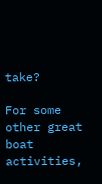take?

For some other great boat activities,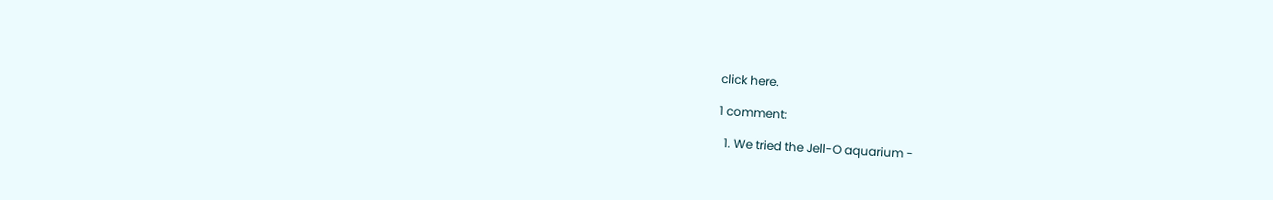click here.

1 comment:

  1. We tried the Jell-O aquarium -